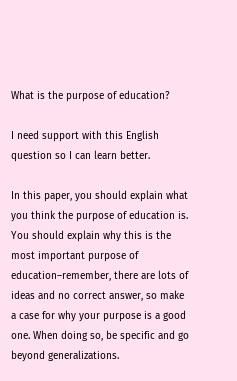What is the purpose of education?

I need support with this English question so I can learn better.

In this paper, you should explain what you think the purpose of education is. You should explain why this is the most important purpose of education–remember, there are lots of ideas and no correct answer, so make a case for why your purpose is a good one. When doing so, be specific and go beyond generalizations.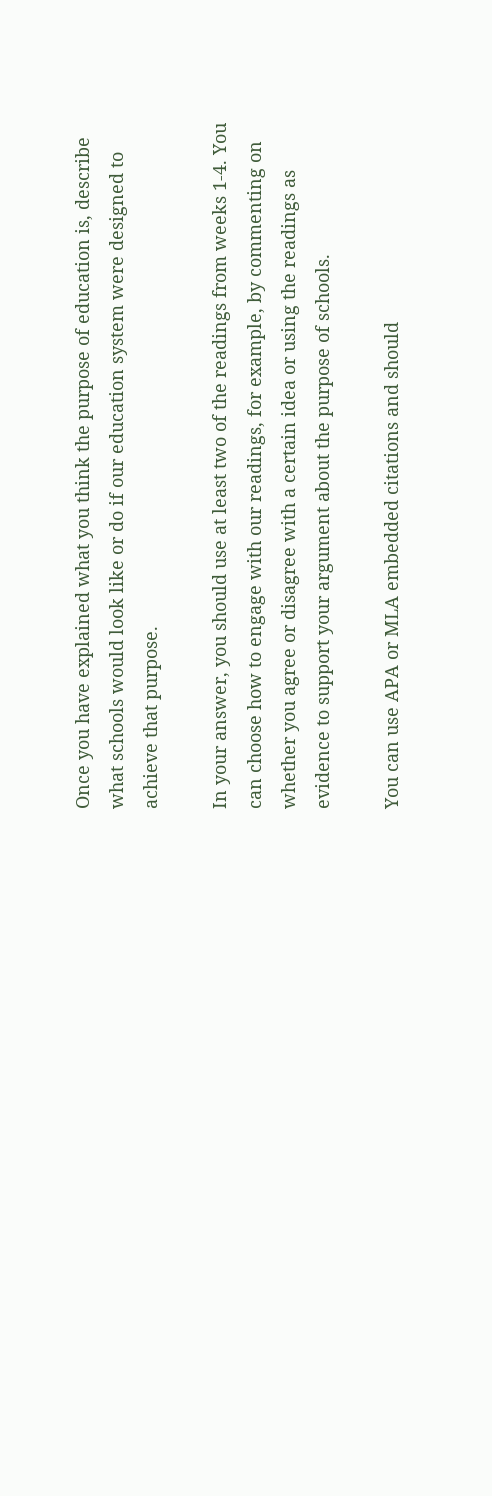Once you have explained what you think the purpose of education is, describe what schools would look like or do if our education system were designed to achieve that purpose.

In your answer, you should use at least two of the readings from weeks 1-4. You can choose how to engage with our readings, for example, by commenting on whether you agree or disagree with a certain idea or using the readings as evidence to support your argument about the purpose of schools.

You can use APA or MLA embedded citations and should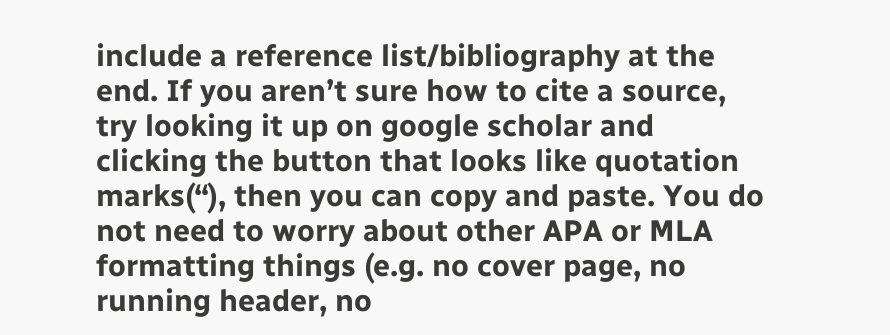include a reference list/bibliography at the end. If you aren’t sure how to cite a source, try looking it up on google scholar and clicking the button that looks like quotation marks(“), then you can copy and paste. You do not need to worry about other APA or MLA formatting things (e.g. no cover page, no running header, no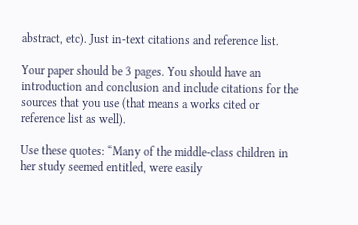abstract, etc). Just in-text citations and reference list.

Your paper should be 3 pages. You should have an introduction and conclusion and include citations for the sources that you use (that means a works cited or reference list as well).

Use these quotes: “Many of the middle-class children in her study seemed entitled, were easily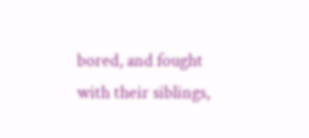bored, and fought with their siblings,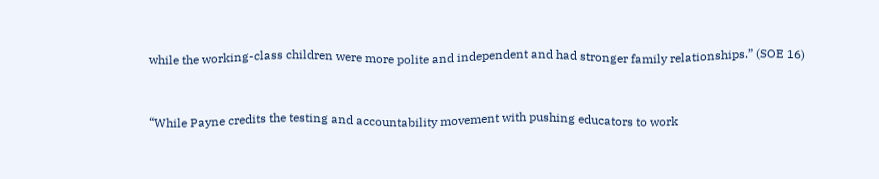while the working-class children were more polite and independent and had stronger family relationships.” (SOE 16)


“While Payne credits the testing and accountability movement with pushing educators to work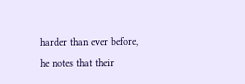harder than ever before, he notes that their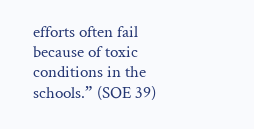efforts often fail because of toxic conditions in the schools.” (SOE 39)